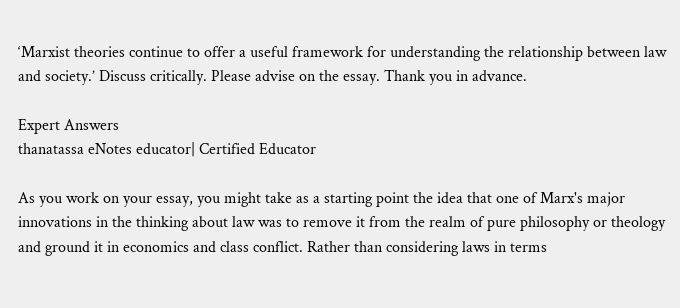‘Marxist theories continue to offer a useful framework for understanding the relationship between law and society.’ Discuss critically. Please advise on the essay. Thank you in advance.

Expert Answers
thanatassa eNotes educator| Certified Educator

As you work on your essay, you might take as a starting point the idea that one of Marx's major innovations in the thinking about law was to remove it from the realm of pure philosophy or theology and ground it in economics and class conflict. Rather than considering laws in terms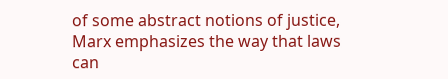of some abstract notions of justice, Marx emphasizes the way that laws can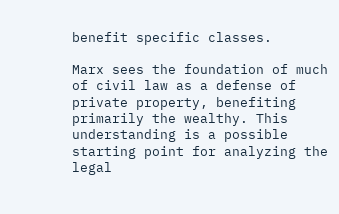benefit specific classes.

Marx sees the foundation of much of civil law as a defense of private property, benefiting primarily the wealthy. This understanding is a possible starting point for analyzing the legal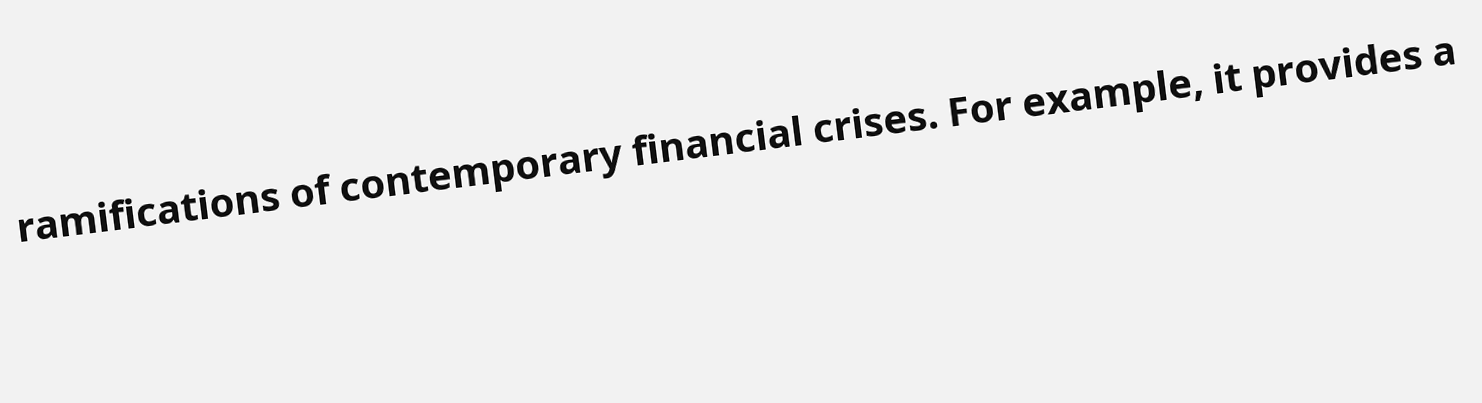ramifications of contemporary financial crises. For example, it provides a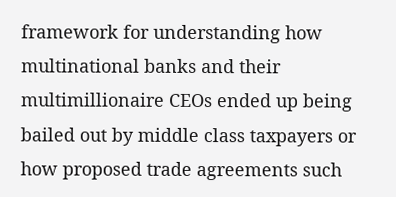framework for understanding how multinational banks and their multimillionaire CEOs ended up being bailed out by middle class taxpayers or how proposed trade agreements such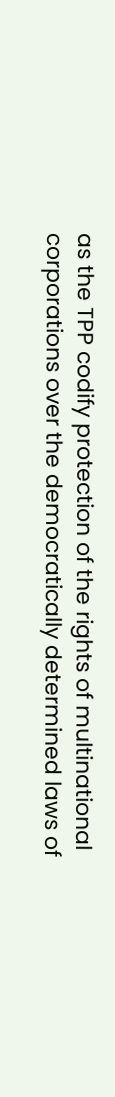as the TPP codify protection of the rights of multinational corporations over the democratically determined laws of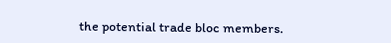the potential trade bloc members.